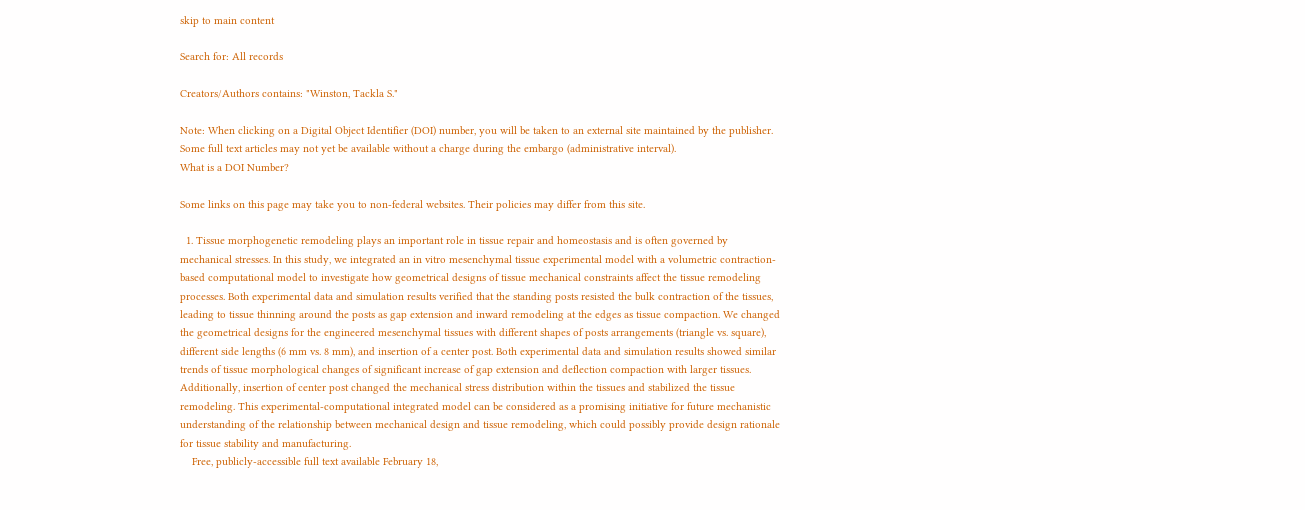skip to main content

Search for: All records

Creators/Authors contains: "Winston, Tackla S."

Note: When clicking on a Digital Object Identifier (DOI) number, you will be taken to an external site maintained by the publisher. Some full text articles may not yet be available without a charge during the embargo (administrative interval).
What is a DOI Number?

Some links on this page may take you to non-federal websites. Their policies may differ from this site.

  1. Tissue morphogenetic remodeling plays an important role in tissue repair and homeostasis and is often governed by mechanical stresses. In this study, we integrated an in vitro mesenchymal tissue experimental model with a volumetric contraction-based computational model to investigate how geometrical designs of tissue mechanical constraints affect the tissue remodeling processes. Both experimental data and simulation results verified that the standing posts resisted the bulk contraction of the tissues, leading to tissue thinning around the posts as gap extension and inward remodeling at the edges as tissue compaction. We changed the geometrical designs for the engineered mesenchymal tissues with different shapes of posts arrangements (triangle vs. square), different side lengths (6 mm vs. 8 mm), and insertion of a center post. Both experimental data and simulation results showed similar trends of tissue morphological changes of significant increase of gap extension and deflection compaction with larger tissues. Additionally, insertion of center post changed the mechanical stress distribution within the tissues and stabilized the tissue remodeling. This experimental-computational integrated model can be considered as a promising initiative for future mechanistic understanding of the relationship between mechanical design and tissue remodeling, which could possibly provide design rationale for tissue stability and manufacturing.
    Free, publicly-accessible full text available February 18,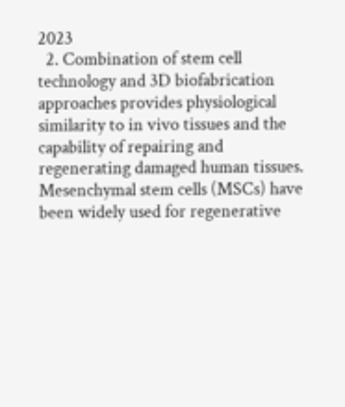2023
  2. Combination of stem cell technology and 3D biofabrication approaches provides physiological similarity to in vivo tissues and the capability of repairing and regenerating damaged human tissues. Mesenchymal stem cells (MSCs) have been widely used for regenerative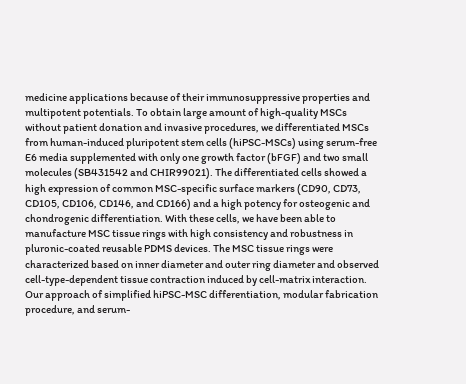medicine applications because of their immunosuppressive properties and multipotent potentials. To obtain large amount of high-quality MSCs without patient donation and invasive procedures, we differentiated MSCs from human-induced pluripotent stem cells (hiPSC-MSCs) using serum-free E6 media supplemented with only one growth factor (bFGF) and two small molecules (SB431542 and CHIR99021). The differentiated cells showed a high expression of common MSC-specific surface markers (CD90, CD73, CD105, CD106, CD146, and CD166) and a high potency for osteogenic and chondrogenic differentiation. With these cells, we have been able to manufacture MSC tissue rings with high consistency and robustness in pluronic-coated reusable PDMS devices. The MSC tissue rings were characterized based on inner diameter and outer ring diameter and observed cell-type-dependent tissue contraction induced by cell-matrix interaction. Our approach of simplified hiPSC-MSC differentiation, modular fabrication procedure, and serum-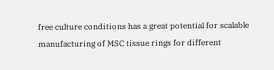free culture conditions has a great potential for scalable manufacturing of MSC tissue rings for different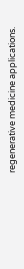regenerative medicine applications.